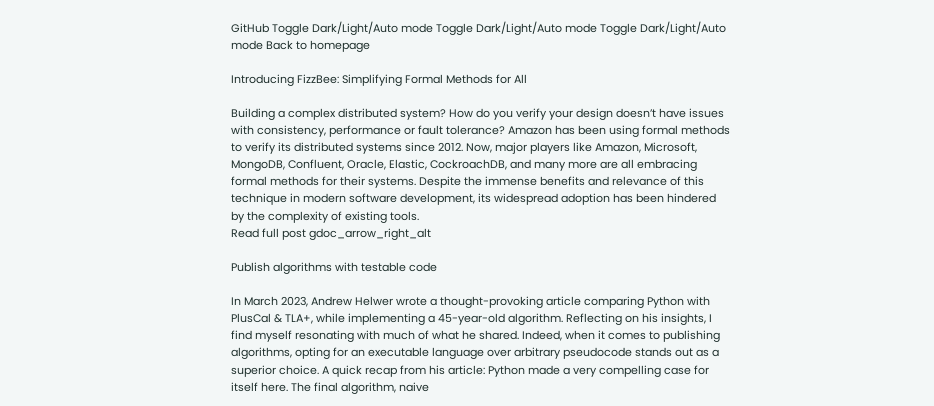GitHub Toggle Dark/Light/Auto mode Toggle Dark/Light/Auto mode Toggle Dark/Light/Auto mode Back to homepage

Introducing FizzBee: Simplifying Formal Methods for All

Building a complex distributed system? How do you verify your design doesn’t have issues with consistency, performance or fault tolerance? Amazon has been using formal methods to verify its distributed systems since 2012. Now, major players like Amazon, Microsoft, MongoDB, Confluent, Oracle, Elastic, CockroachDB, and many more are all embracing formal methods for their systems. Despite the immense benefits and relevance of this technique in modern software development, its widespread adoption has been hindered by the complexity of existing tools.
Read full post gdoc_arrow_right_alt

Publish algorithms with testable code

In March 2023, Andrew Helwer wrote a thought-provoking article comparing Python with PlusCal & TLA+, while implementing a 45-year-old algorithm. Reflecting on his insights, I find myself resonating with much of what he shared. Indeed, when it comes to publishing algorithms, opting for an executable language over arbitrary pseudocode stands out as a superior choice. A quick recap from his article: Python made a very compelling case for itself here. The final algorithm, naive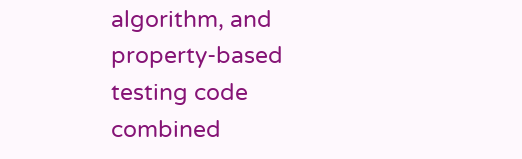algorithm, and property-based testing code combined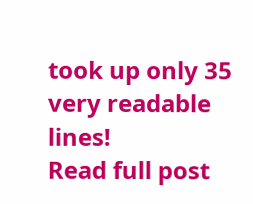took up only 35 very readable lines!
Read full post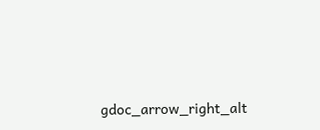gdoc_arrow_right_alt